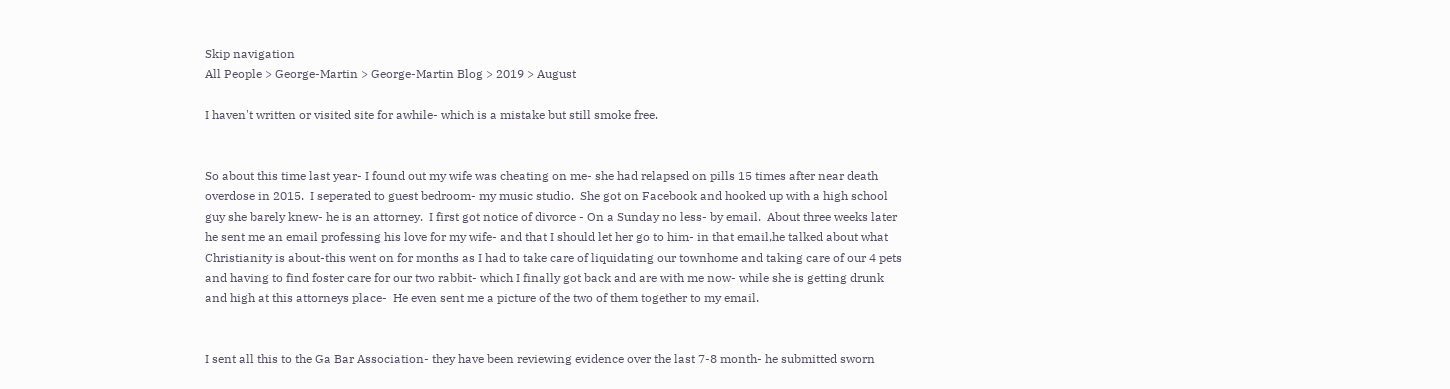Skip navigation
All People > George-Martin > George-Martin Blog > 2019 > August

I haven't written or visited site for awhile- which is a mistake but still smoke free.


So about this time last year- I found out my wife was cheating on me- she had relapsed on pills 15 times after near death overdose in 2015.  I seperated to guest bedroom- my music studio.  She got on Facebook and hooked up with a high school guy she barely knew- he is an attorney.  I first got notice of divorce - On a Sunday no less- by email.  About three weeks later he sent me an email professing his love for my wife- and that I should let her go to him- in that email,he talked about what Christianity is about-this went on for months as I had to take care of liquidating our townhome and taking care of our 4 pets and having to find foster care for our two rabbit- which I finally got back and are with me now- while she is getting drunk and high at this attorneys place-  He even sent me a picture of the two of them together to my email.


I sent all this to the Ga Bar Association- they have been reviewing evidence over the last 7-8 month- he submitted sworn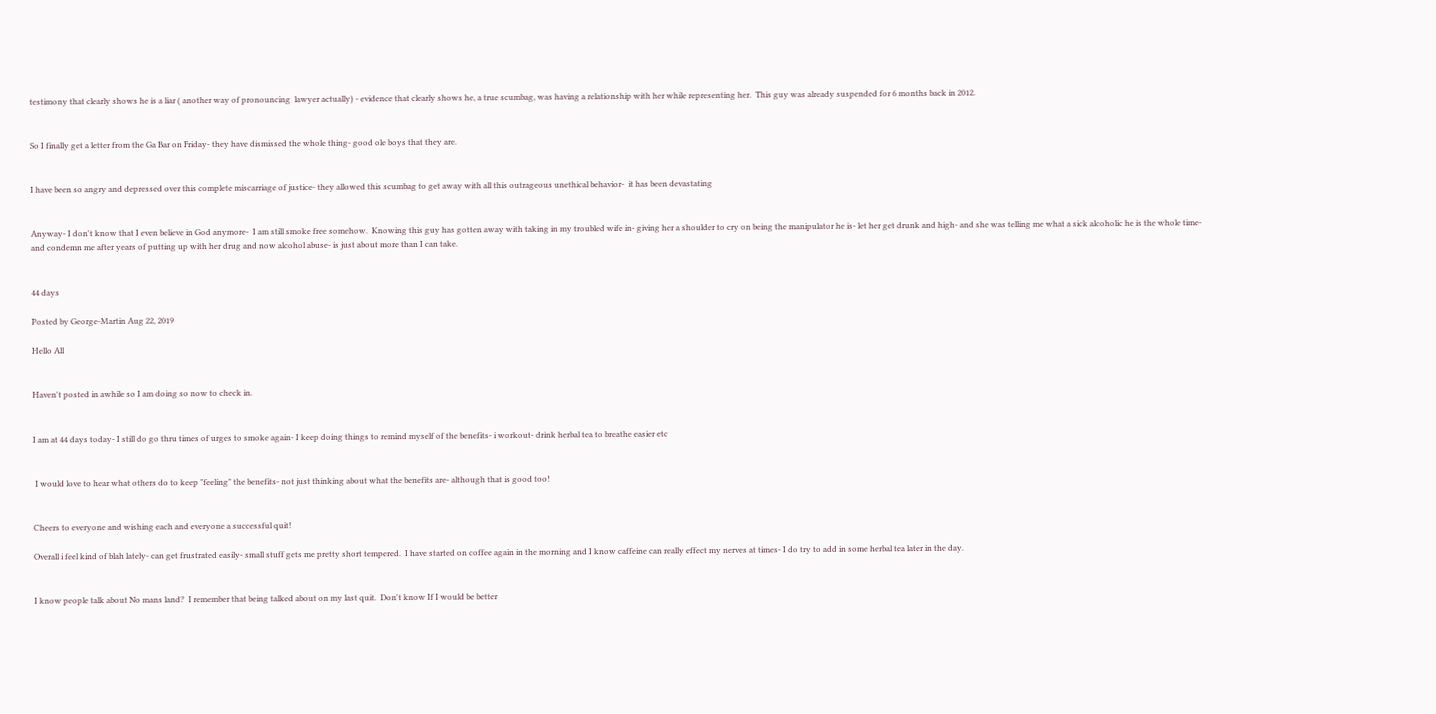testimony that clearly shows he is a liar ( another way of pronouncing  lawyer actually) - evidence that clearly shows he, a true scumbag, was having a relationship with her while representing her.  This guy was already suspended for 6 months back in 2012.


So I finally get a letter from the Ga Bar on Friday- they have dismissed the whole thing- good ole boys that they are.


I have been so angry and depressed over this complete miscarriage of justice- they allowed this scumbag to get away with all this outrageous unethical behavior-  it has been devastating


Anyway- I don't know that I even believe in God anymore-  I am still smoke free somehow.  Knowing this guy has gotten away with taking in my troubled wife in- giving her a shoulder to cry on being the manipulator he is- let her get drunk and high- and she was telling me what a sick alcoholic he is the whole time- and condemn me after years of putting up with her drug and now alcohol abuse- is just about more than I can take.


44 days

Posted by George-Martin Aug 22, 2019

Hello All


Haven't posted in awhile so I am doing so now to check in.


I am at 44 days today- I still do go thru times of urges to smoke again- I keep doing things to remind myself of the benefits- i workout- drink herbal tea to breathe easier etc


 I would love to hear what others do to keep "feeling" the benefits- not just thinking about what the benefits are- although that is good too!


Cheers to everyone and wishing each and everyone a successful quit!

Overall i feel kind of blah lately- can get frustrated easily- small stuff gets me pretty short tempered.  I have started on coffee again in the morning and I know caffeine can really effect my nerves at times- I do try to add in some herbal tea later in the day.


I know people talk about No mans land?  I remember that being talked about on my last quit.  Don't know If I would be better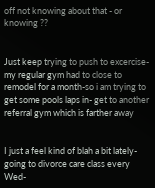off not knowing about that - or knowing ??


Just keep trying to push to excercise- my regular gym had to close to remodel for a month-so i am trying to get some pools laps in- get to another referral gym which is farther away


I just a feel kind of blah a bit lately- going to divorce care class every Wed-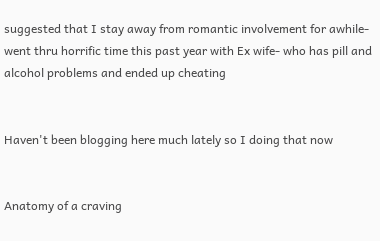suggested that I stay away from romantic involvement for awhile- went thru horrific time this past year with Ex wife- who has pill and alcohol problems and ended up cheating


Haven't been blogging here much lately so I doing that now


Anatomy of a craving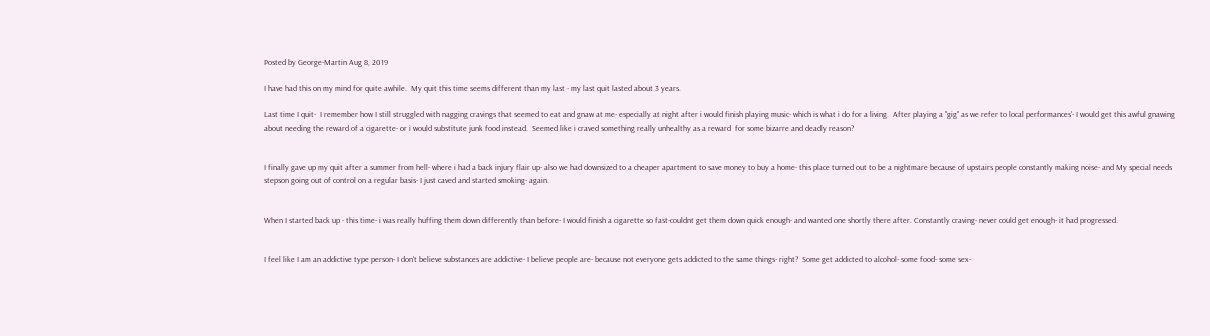Posted by George-Martin Aug 8, 2019

I have had this on my mind for quite awhile.  My quit this time seems different than my last - my last quit lasted about 3 years.

Last time I quit-  I remember how I still struggled with nagging cravings that seemed to eat and gnaw at me- especially at night after i would finish playing music- which is what i do for a living.  After playing a "gig" as we refer to local performances'- I would get this awful gnawing about needing the reward of a cigarette- or i would substitute junk food instead.  Seemed like i craved something really unhealthy as a reward  for some bizarre and deadly reason?


I finally gave up my quit after a summer from hell- where i had a back injury flair up- also we had downsized to a cheaper apartment to save money to buy a home- this place turned out to be a nightmare because of upstairs people constantly making noise- and My special needs stepson going out of control on a regular basis- I just caved and started smoking- again.


When I started back up - this time- i was really huffing them down differently than before- I would finish a cigarette so fast-couldnt get them down quick enough- and wanted one shortly there after. Constantly craving- never could get enough- it had progressed.


I feel like I am an addictive type person- I don't believe substances are addictive- I believe people are- because not everyone gets addicted to the same things- right?  Some get addicted to alcohol- some food- some sex-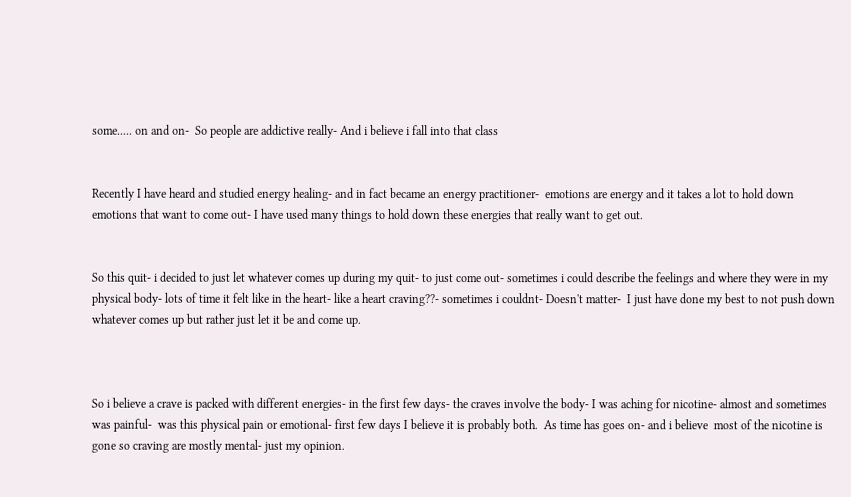some..... on and on-  So people are addictive really- And i believe i fall into that class


Recently I have heard and studied energy healing- and in fact became an energy practitioner-  emotions are energy and it takes a lot to hold down emotions that want to come out- I have used many things to hold down these energies that really want to get out.


So this quit- i decided to just let whatever comes up during my quit- to just come out- sometimes i could describe the feelings and where they were in my physical body- lots of time it felt like in the heart- like a heart craving??- sometimes i couldnt- Doesn't matter-  I just have done my best to not push down whatever comes up but rather just let it be and come up.



So i believe a crave is packed with different energies- in the first few days- the craves involve the body- I was aching for nicotine- almost and sometimes was painful-  was this physical pain or emotional- first few days I believe it is probably both.  As time has goes on- and i believe  most of the nicotine is gone so craving are mostly mental- just my opinion.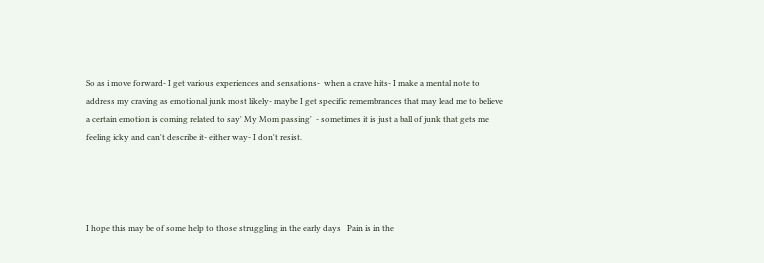So as i move forward- I get various experiences and sensations-  when a crave hits- I make a mental note to address my craving as emotional junk most likely- maybe I get specific remembrances that may lead me to believe a certain emotion is coming related to say' My Mom passing'  - sometimes it is just a ball of junk that gets me feeling icky and can't describe it- either way- I don't resist.




I hope this may be of some help to those struggling in the early days   Pain is in the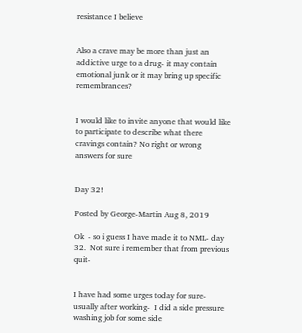resistance I believe


Also a crave may be more than just an addictive urge to a drug- it may contain emotional junk or it may bring up specific remembrances?


I would like to invite anyone that would like to participate to describe what there cravings contain? No right or wrong answers for sure


Day 32!

Posted by George-Martin Aug 8, 2019

Ok  - so i guess I have made it to NML- day 32.  Not sure i remember that from previous quit-


I have had some urges today for sure- usually after working-  I did a side pressure washing job for some side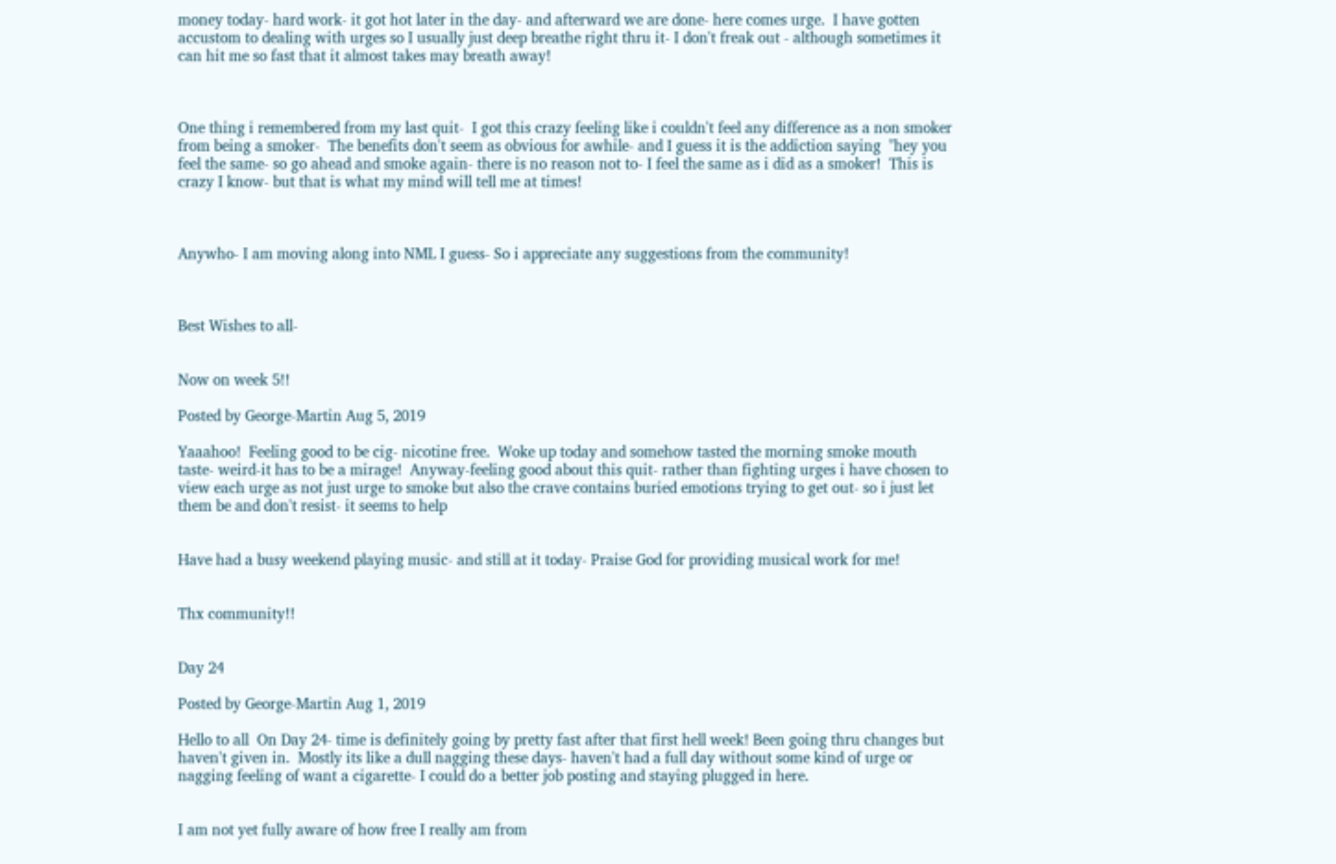money today- hard work- it got hot later in the day- and afterward we are done- here comes urge.  I have gotten accustom to dealing with urges so I usually just deep breathe right thru it- I don't freak out - although sometimes it can hit me so fast that it almost takes may breath away!



One thing i remembered from my last quit-  I got this crazy feeling like i couldn't feel any difference as a non smoker from being a smoker-  The benefits don't seem as obvious for awhile- and I guess it is the addiction saying  "hey you feel the same- so go ahead and smoke again- there is no reason not to- I feel the same as i did as a smoker!  This is crazy I know- but that is what my mind will tell me at times!



Anywho- I am moving along into NML I guess- So i appreciate any suggestions from the community!



Best Wishes to all-


Now on week 5!!

Posted by George-Martin Aug 5, 2019

Yaaahoo!  Feeling good to be cig- nicotine free.  Woke up today and somehow tasted the morning smoke mouth taste- weird-it has to be a mirage!  Anyway-feeling good about this quit- rather than fighting urges i have chosen to view each urge as not just urge to smoke but also the crave contains buried emotions trying to get out- so i just let them be and don't resist- it seems to help


Have had a busy weekend playing music- and still at it today- Praise God for providing musical work for me!


Thx community!!


Day 24

Posted by George-Martin Aug 1, 2019

Hello to all  On Day 24- time is definitely going by pretty fast after that first hell week! Been going thru changes but haven't given in.  Mostly its like a dull nagging these days- haven't had a full day without some kind of urge or nagging feeling of want a cigarette- I could do a better job posting and staying plugged in here.


I am not yet fully aware of how free I really am from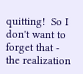quitting!  So I don't want to forget that - the realization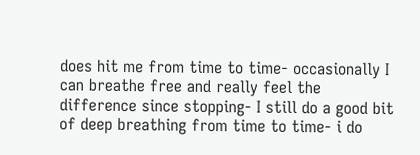does hit me from time to time- occasionally I can breathe free and really feel the difference since stopping- I still do a good bit of deep breathing from time to time- i do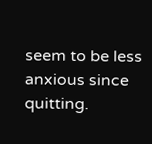seem to be less anxious since quitting.